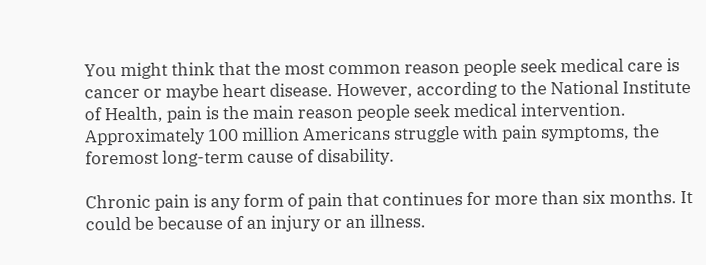You might think that the most common reason people seek medical care is cancer or maybe heart disease. However, according to the National Institute of Health, pain is the main reason people seek medical intervention. Approximately 100 million Americans struggle with pain symptoms, the foremost long-term cause of disability.

Chronic pain is any form of pain that continues for more than six months. It could be because of an injury or an illness.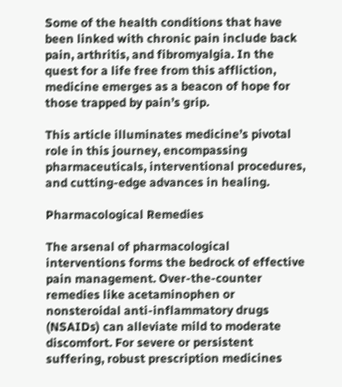Some of the health conditions that have been linked with chronic pain include back pain, arthritis, and fibromyalgia. In the quest for a life free from this affliction, medicine emerges as a beacon of hope for those trapped by pain’s grip.

This article illuminates medicine’s pivotal role in this journey, encompassing pharmaceuticals, interventional procedures, and cutting-edge advances in healing.

Pharmacological Remedies

The arsenal of pharmacological interventions forms the bedrock of effective pain management. Over-the-counter remedies like acetaminophen or nonsteroidal anti-inflammatory drugs (NSAIDs) can alleviate mild to moderate discomfort. For severe or persistent suffering, robust prescription medicines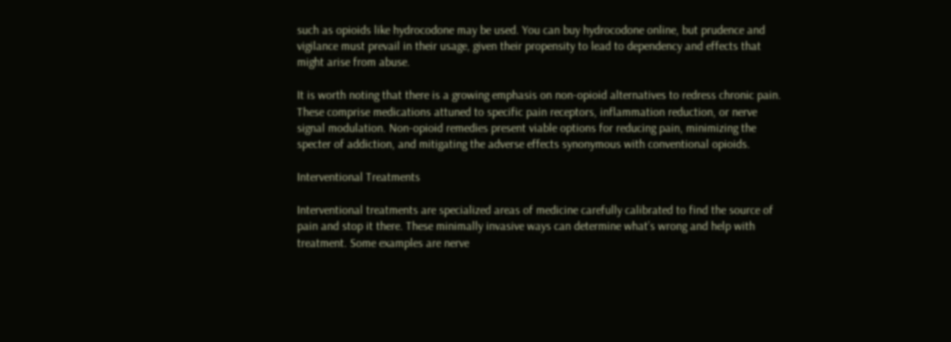such as opioids like hydrocodone may be used. You can buy hydrocodone online, but prudence and vigilance must prevail in their usage, given their propensity to lead to dependency and effects that might arise from abuse.

It is worth noting that there is a growing emphasis on non-opioid alternatives to redress chronic pain. These comprise medications attuned to specific pain receptors, inflammation reduction, or nerve signal modulation. Non-opioid remedies present viable options for reducing pain, minimizing the specter of addiction, and mitigating the adverse effects synonymous with conventional opioids.

Interventional Treatments

Interventional treatments are specialized areas of medicine carefully calibrated to find the source of pain and stop it there. These minimally invasive ways can determine what’s wrong and help with treatment. Some examples are nerve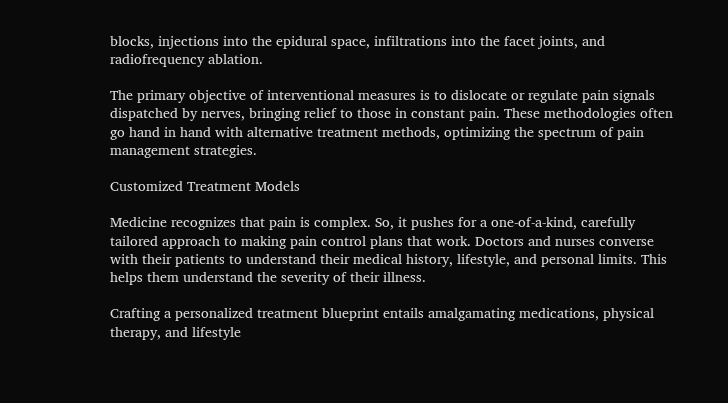blocks, injections into the epidural space, infiltrations into the facet joints, and radiofrequency ablation.

The primary objective of interventional measures is to dislocate or regulate pain signals dispatched by nerves, bringing relief to those in constant pain. These methodologies often go hand in hand with alternative treatment methods, optimizing the spectrum of pain management strategies.

Customized Treatment Models

Medicine recognizes that pain is complex. So, it pushes for a one-of-a-kind, carefully tailored approach to making pain control plans that work. Doctors and nurses converse with their patients to understand their medical history, lifestyle, and personal limits. This helps them understand the severity of their illness.

Crafting a personalized treatment blueprint entails amalgamating medications, physical therapy, and lifestyle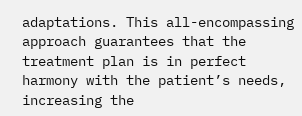adaptations. This all-encompassing approach guarantees that the treatment plan is in perfect harmony with the patient’s needs, increasing the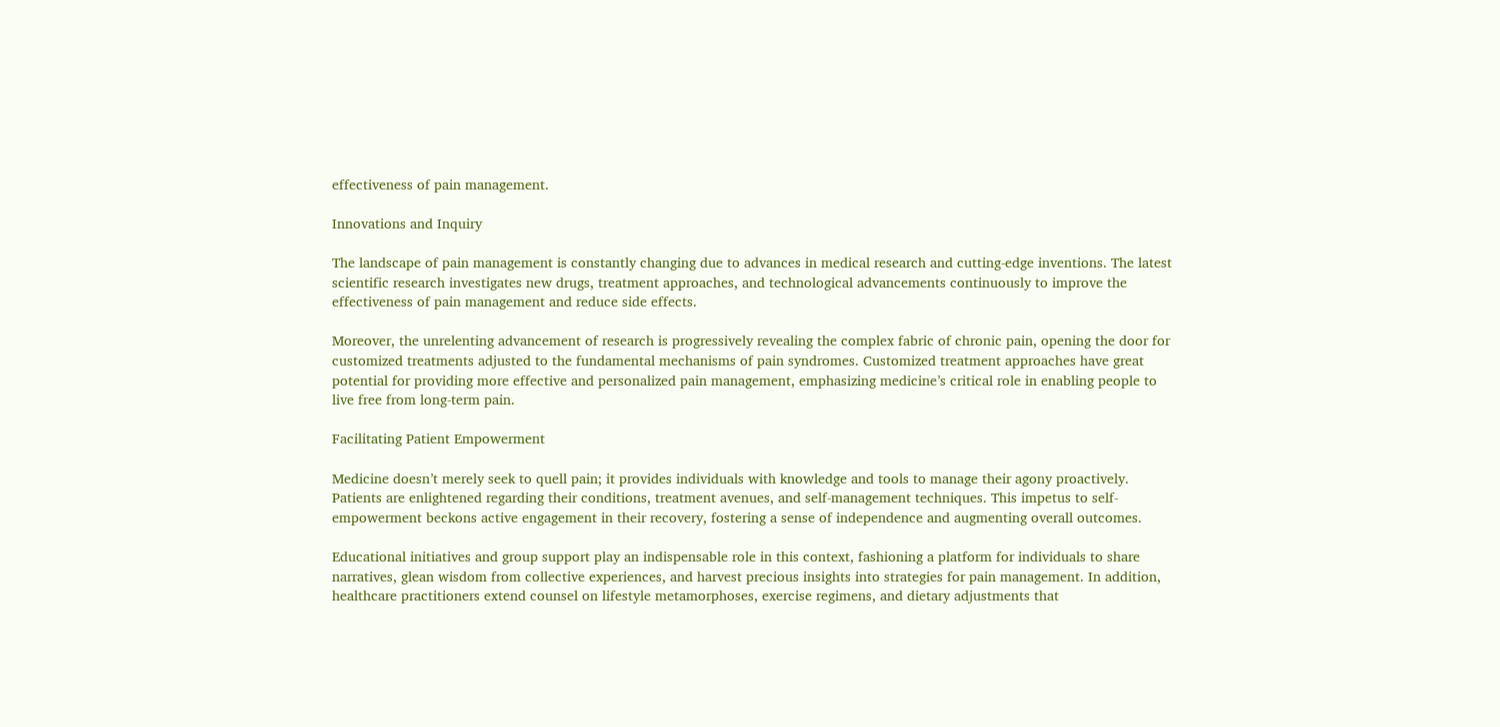effectiveness of pain management.

Innovations and Inquiry

The landscape of pain management is constantly changing due to advances in medical research and cutting-edge inventions. The latest scientific research investigates new drugs, treatment approaches, and technological advancements continuously to improve the effectiveness of pain management and reduce side effects.

Moreover, the unrelenting advancement of research is progressively revealing the complex fabric of chronic pain, opening the door for customized treatments adjusted to the fundamental mechanisms of pain syndromes. Customized treatment approaches have great potential for providing more effective and personalized pain management, emphasizing medicine’s critical role in enabling people to live free from long-term pain.

Facilitating Patient Empowerment

Medicine doesn’t merely seek to quell pain; it provides individuals with knowledge and tools to manage their agony proactively. Patients are enlightened regarding their conditions, treatment avenues, and self-management techniques. This impetus to self-empowerment beckons active engagement in their recovery, fostering a sense of independence and augmenting overall outcomes.

Educational initiatives and group support play an indispensable role in this context, fashioning a platform for individuals to share narratives, glean wisdom from collective experiences, and harvest precious insights into strategies for pain management. In addition, healthcare practitioners extend counsel on lifestyle metamorphoses, exercise regimens, and dietary adjustments that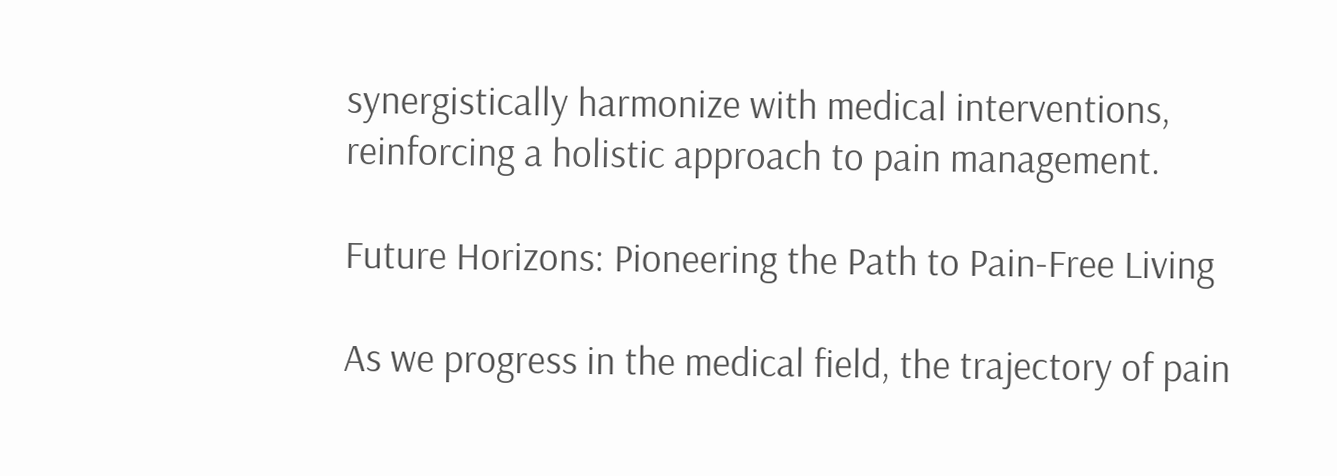synergistically harmonize with medical interventions, reinforcing a holistic approach to pain management.

Future Horizons: Pioneering the Path to Pain-Free Living

As we progress in the medical field, the trajectory of pain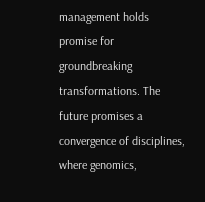management holds promise for groundbreaking transformations. The future promises a convergence of disciplines, where genomics,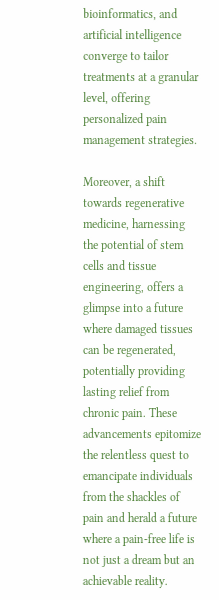bioinformatics, and artificial intelligence converge to tailor treatments at a granular level, offering personalized pain management strategies.

Moreover, a shift towards regenerative medicine, harnessing the potential of stem cells and tissue engineering, offers a glimpse into a future where damaged tissues can be regenerated, potentially providing lasting relief from chronic pain. These advancements epitomize the relentless quest to emancipate individuals from the shackles of pain and herald a future where a pain-free life is not just a dream but an achievable reality.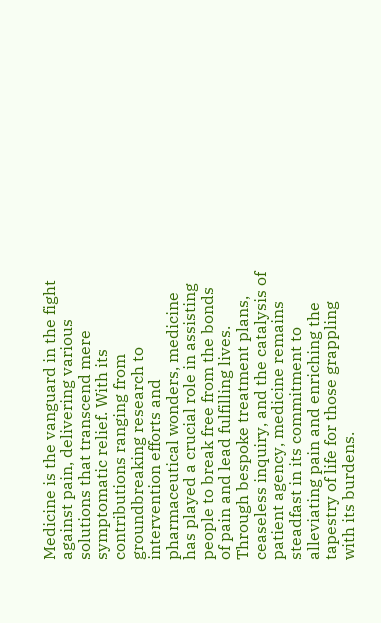Medicine is the vanguard in the fight against pain, delivering various solutions that transcend mere symptomatic relief. With its contributions ranging from groundbreaking research to intervention efforts and pharmaceutical wonders, medicine has played a crucial role in assisting people to break free from the bonds of pain and lead fulfilling lives. Through bespoke treatment plans, ceaseless inquiry, and the catalysis of patient agency, medicine remains steadfast in its commitment to alleviating pain and enriching the tapestry of life for those grappling with its burdens.